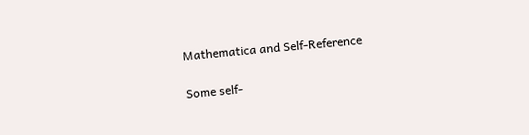Mathematica and Self-Reference

Some self-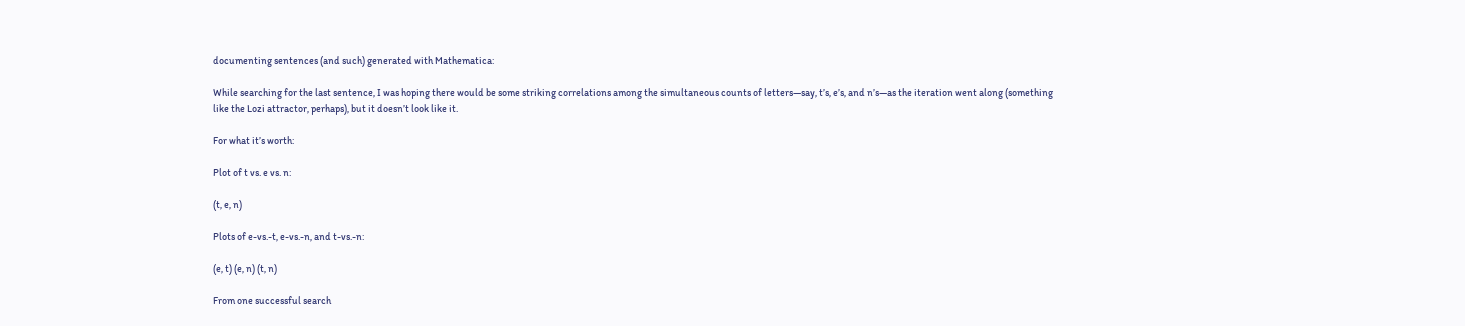documenting sentences (and such) generated with Mathematica:

While searching for the last sentence, I was hoping there would be some striking correlations among the simultaneous counts of letters—say, t’s, e’s, and n’s—as the iteration went along (something like the Lozi attractor, perhaps), but it doesn’t look like it.

For what it’s worth:

Plot of t vs. e vs. n:

(t, e, n)

Plots of e-vs.-t, e-vs.-n, and t-vs.-n:

(e, t) (e, n) (t, n)

From one successful search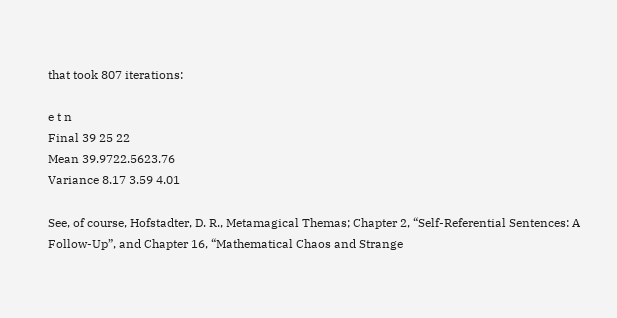that took 807 iterations:

e t n
Final 39 25 22
Mean 39.9722.5623.76
Variance 8.17 3.59 4.01

See, of course, Hofstadter, D. R., Metamagical Themas; Chapter 2, “Self-Referential Sentences: A Follow-Up”, and Chapter 16, “Mathematical Chaos and Strange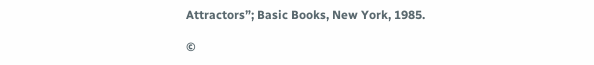Attractors”; Basic Books, New York, 1985.

©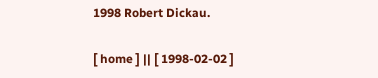1998 Robert Dickau.

[ home ] || [ 1998-02-02 ]